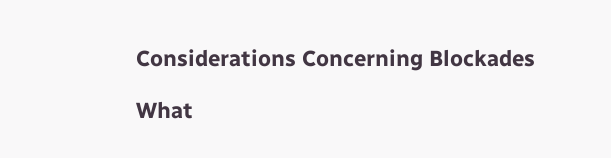Considerations Concerning Blockades

What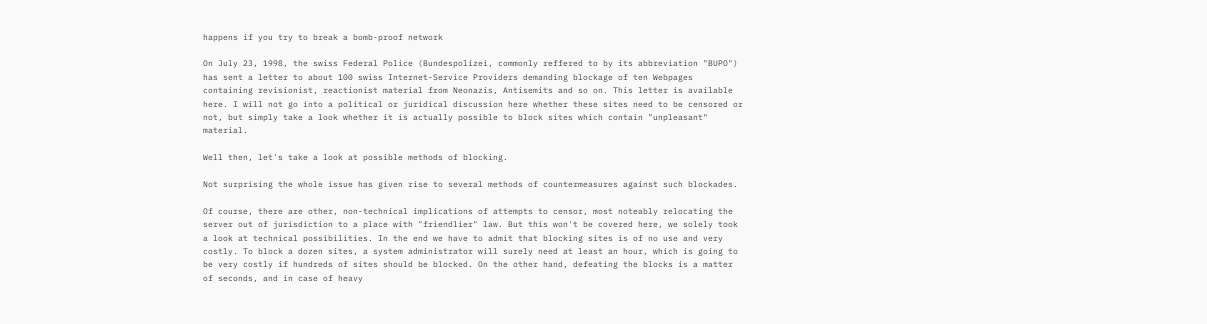happens if you try to break a bomb-proof network

On July 23, 1998, the swiss Federal Police (Bundespolizei, commonly reffered to by its abbreviation "BUPO") has sent a letter to about 100 swiss Internet-Service Providers demanding blockage of ten Webpages containing revisionist, reactionist material from Neonazis, Antisemits and so on. This letter is available here. I will not go into a political or juridical discussion here whether these sites need to be censored or not, but simply take a look whether it is actually possible to block sites which contain "unpleasant" material.

Well then, let's take a look at possible methods of blocking.

Not surprising the whole issue has given rise to several methods of countermeasures against such blockades.

Of course, there are other, non-technical implications of attempts to censor, most noteably relocating the server out of jurisdiction to a place with "friendlier" law. But this won't be covered here, we solely took a look at technical possibilities. In the end we have to admit that blocking sites is of no use and very costly. To block a dozen sites, a system administrator will surely need at least an hour, which is going to be very costly if hundreds of sites should be blocked. On the other hand, defeating the blocks is a matter of seconds, and in case of heavy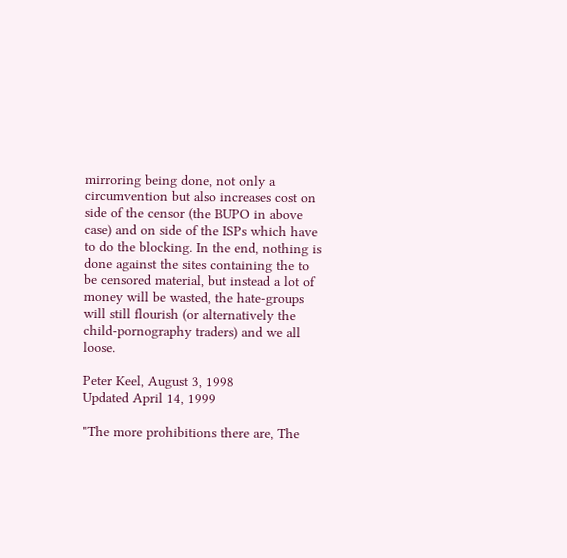mirroring being done, not only a circumvention but also increases cost on side of the censor (the BUPO in above case) and on side of the ISPs which have to do the blocking. In the end, nothing is done against the sites containing the to be censored material, but instead a lot of money will be wasted, the hate-groups will still flourish (or alternatively the child-pornography traders) and we all loose.

Peter Keel, August 3, 1998
Updated April 14, 1999

"The more prohibitions there are, The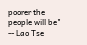poorer the people will be" -- Lao Tse